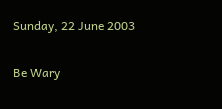Sunday, 22 June 2003

Be Wary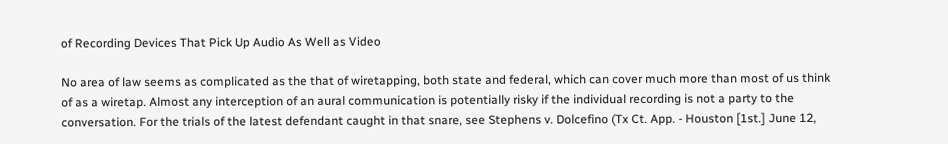of Recording Devices That Pick Up Audio As Well as Video

No area of law seems as complicated as the that of wiretapping, both state and federal, which can cover much more than most of us think of as a wiretap. Almost any interception of an aural communication is potentially risky if the individual recording is not a party to the conversation. For the trials of the latest defendant caught in that snare, see Stephens v. Dolcefino (Tx Ct. App. - Houston [1st.] June 12,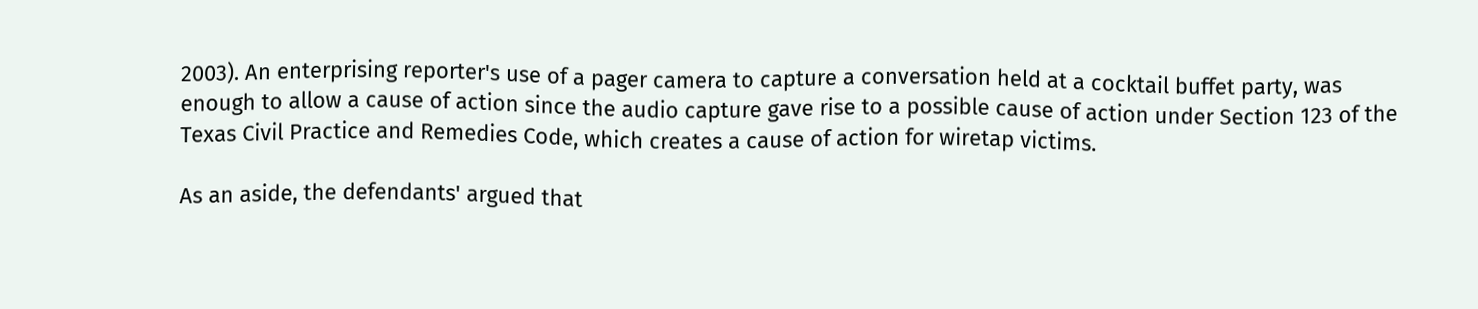2003). An enterprising reporter's use of a pager camera to capture a conversation held at a cocktail buffet party, was enough to allow a cause of action since the audio capture gave rise to a possible cause of action under Section 123 of the Texas Civil Practice and Remedies Code, which creates a cause of action for wiretap victims.

As an aside, the defendants' argued that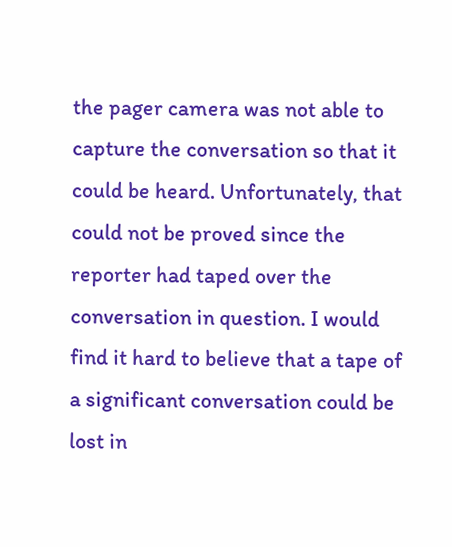the pager camera was not able to capture the conversation so that it could be heard. Unfortunately, that could not be proved since the reporter had taped over the conversation in question. I would find it hard to believe that a tape of a significant conversation could be lost in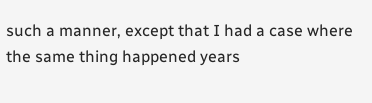such a manner, except that I had a case where the same thing happened years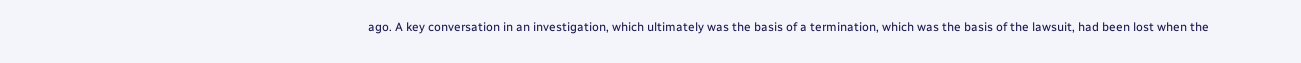ago. A key conversation in an investigation, which ultimately was the basis of a termination, which was the basis of the lawsuit, had been lost when the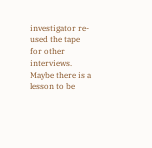investigator re-used the tape for other interviews. Maybe there is a lesson to be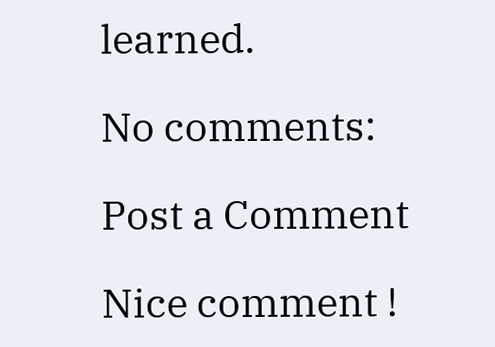learned.

No comments:

Post a Comment

Nice comment !